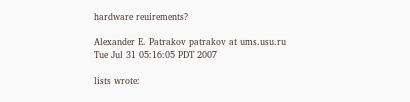hardware reuirements?

Alexander E. Patrakov patrakov at ums.usu.ru
Tue Jul 31 05:16:05 PDT 2007

lists wrote: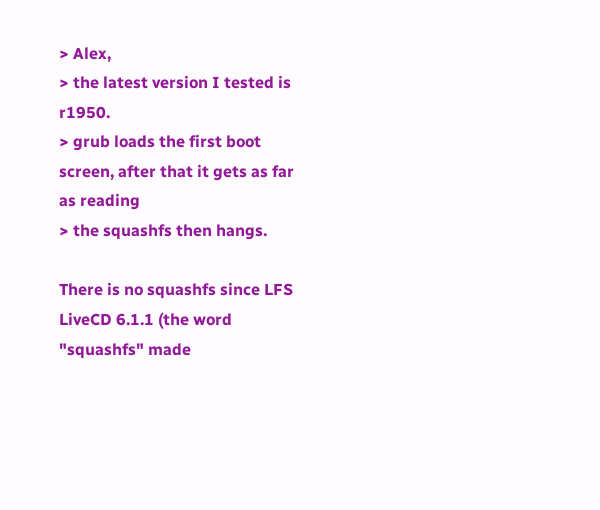> Alex,
> the latest version I tested is r1950.
> grub loads the first boot screen, after that it gets as far as reading
> the squashfs then hangs.

There is no squashfs since LFS LiveCD 6.1.1 (the word "squashfs" made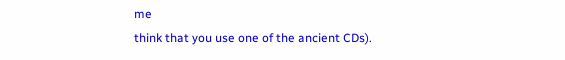me
think that you use one of the ancient CDs).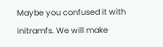Maybe you confused it with
initramfs. We will make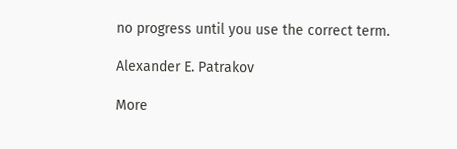no progress until you use the correct term.

Alexander E. Patrakov

More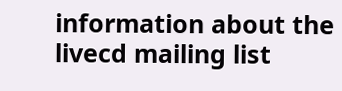information about the livecd mailing list